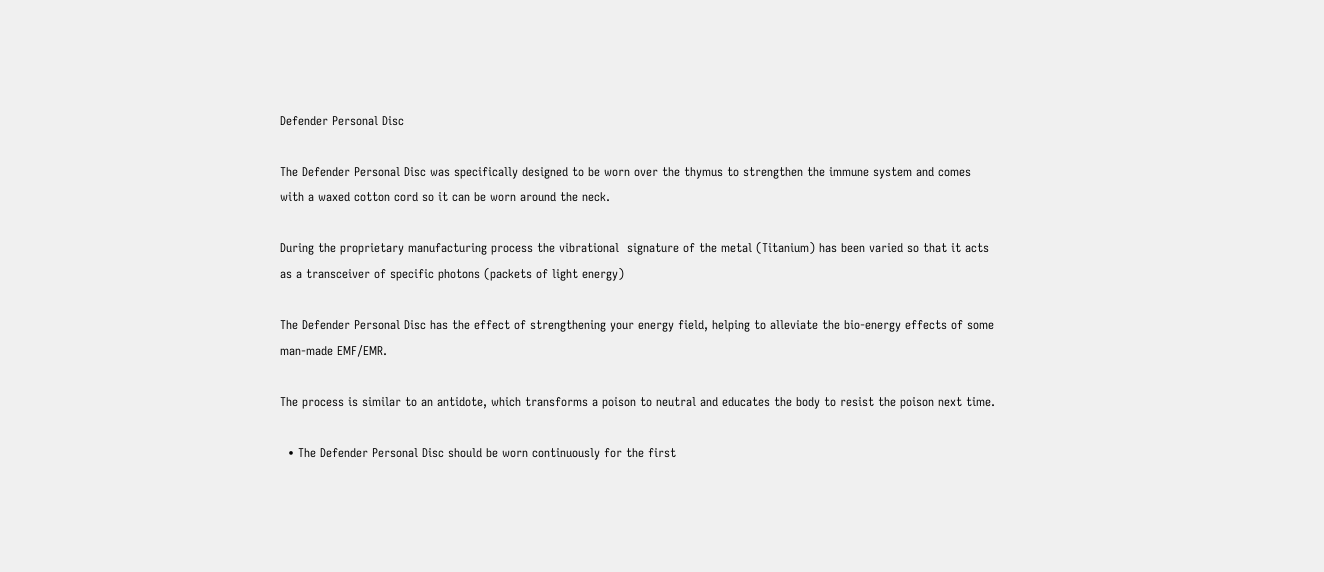Defender Personal Disc

The Defender Personal Disc was specifically designed to be worn over the thymus to strengthen the immune system and comes with a waxed cotton cord so it can be worn around the neck.

During the proprietary manufacturing process the vibrational  signature of the metal (Titanium) has been varied so that it acts as a transceiver of specific photons (packets of light energy)

The Defender Personal Disc has the effect of strengthening your energy field, helping to alleviate the bio-energy effects of some man-made EMF/EMR.

The process is similar to an antidote, which transforms a poison to neutral and educates the body to resist the poison next time.

  • The Defender Personal Disc should be worn continuously for the first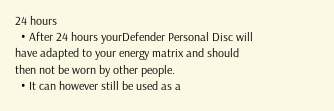24 hours
  • After 24 hours yourDefender Personal Disc will have adapted to your energy matrix and should then not be worn by other people.
  • It can however still be used as a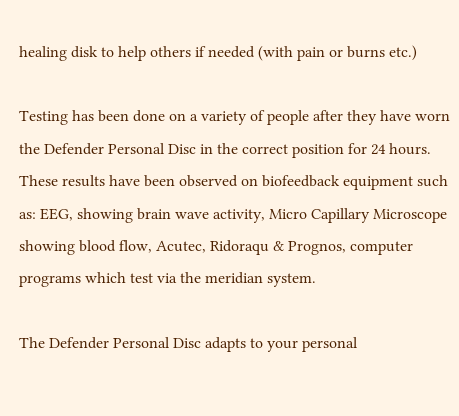healing disk to help others if needed (with pain or burns etc.)

Testing has been done on a variety of people after they have worn the Defender Personal Disc in the correct position for 24 hours. These results have been observed on biofeedback equipment such as: EEG, showing brain wave activity, Micro Capillary Microscope showing blood flow, Acutec, Ridoraqu & Prognos, computer programs which test via the meridian system.

The Defender Personal Disc adapts to your personal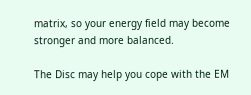matrix, so your energy field may become stronger and more balanced.

The Disc may help you cope with the EM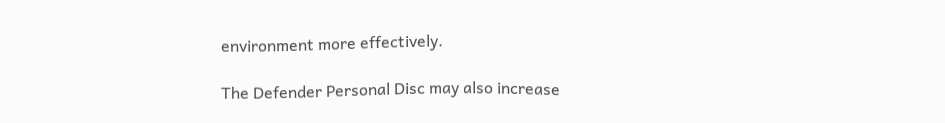environment more effectively.

The Defender Personal Disc may also increase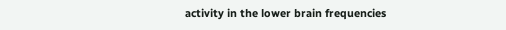activity in the lower brain frequencies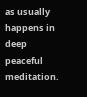as usually happens in deep peaceful meditation.